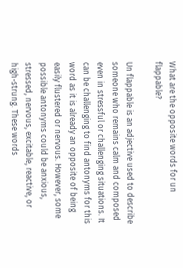What are the opposite words for un flappable?

Un flappable is an adjective used to describe someone who remains calm and composed even in stressful or challenging situations. It can be challenging to find antonyms for this word as it is already an opposite of being easily flustered or nervous. However, some possible antonyms could be anxious, stressed, nervous, excitable, reactive, or high-strung. These words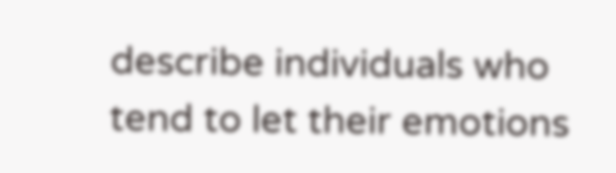describe individuals who tend to let their emotions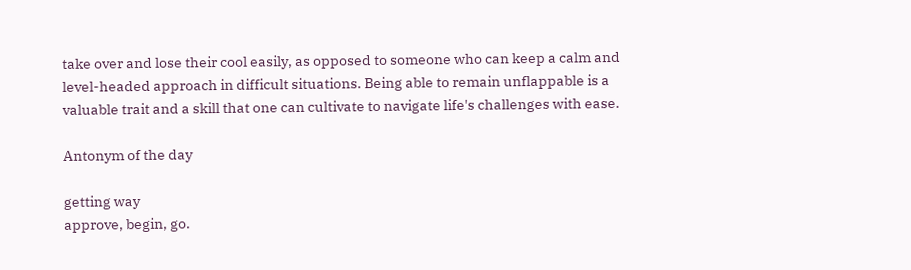take over and lose their cool easily, as opposed to someone who can keep a calm and level-headed approach in difficult situations. Being able to remain unflappable is a valuable trait and a skill that one can cultivate to navigate life's challenges with ease.

Antonym of the day

getting way
approve, begin, go.